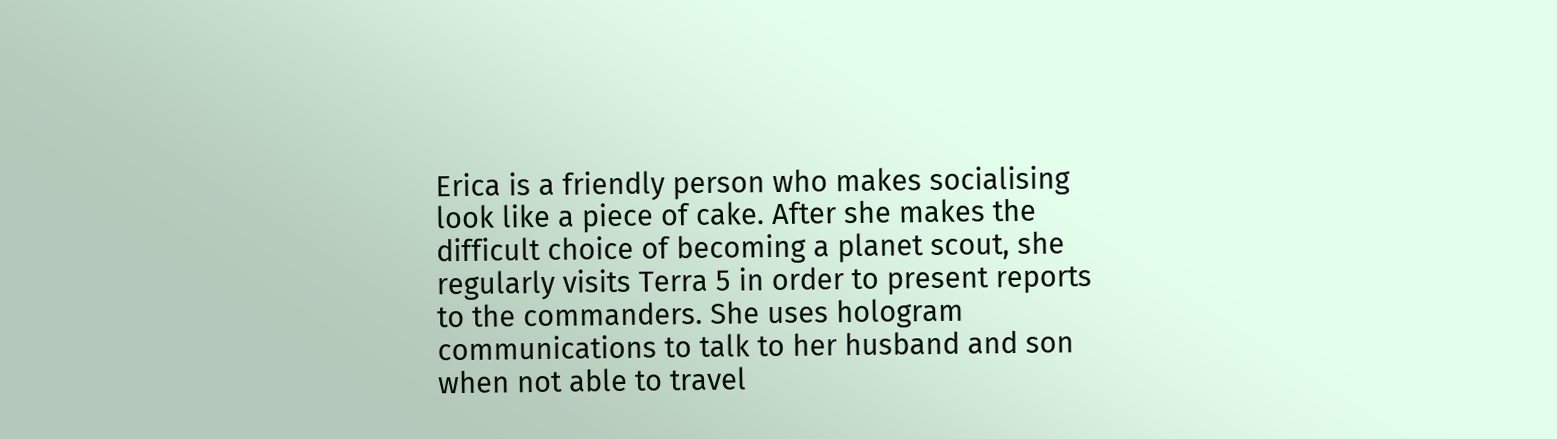Erica is a friendly person who makes socialising look like a piece of cake. After she makes the difficult choice of becoming a planet scout, she regularly visits Terra 5 in order to present reports to the commanders. She uses hologram communications to talk to her husband and son when not able to travel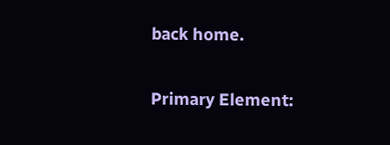back home.

Primary Element: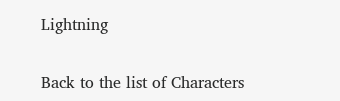Lightning

Back to the list of Characters